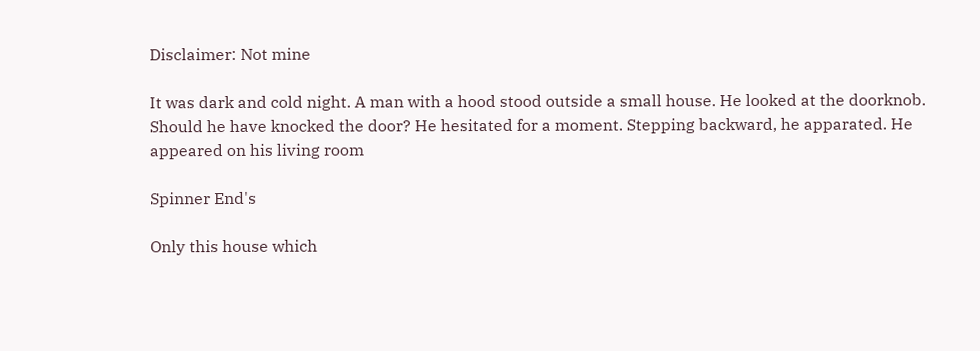Disclaimer: Not mine

It was dark and cold night. A man with a hood stood outside a small house. He looked at the doorknob. Should he have knocked the door? He hesitated for a moment. Stepping backward, he apparated. He appeared on his living room

Spinner End's

Only this house which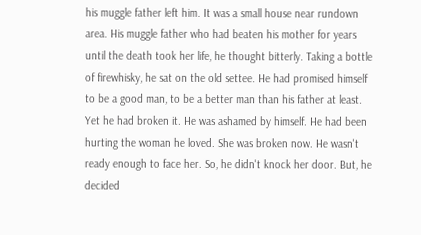his muggle father left him. It was a small house near rundown area. His muggle father who had beaten his mother for years until the death took her life, he thought bitterly. Taking a bottle of firewhisky, he sat on the old settee. He had promised himself to be a good man, to be a better man than his father at least. Yet he had broken it. He was ashamed by himself. He had been hurting the woman he loved. She was broken now. He wasn't ready enough to face her. So, he didn't knock her door. But, he decided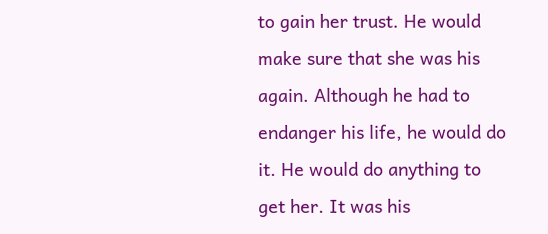to gain her trust. He would make sure that she was his again. Although he had to endanger his life, he would do it. He would do anything to get her. It was his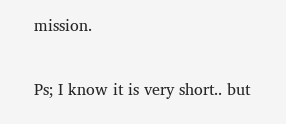mission.

Ps; I know it is very short.. but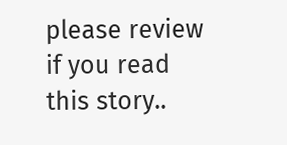please review if you read this story..